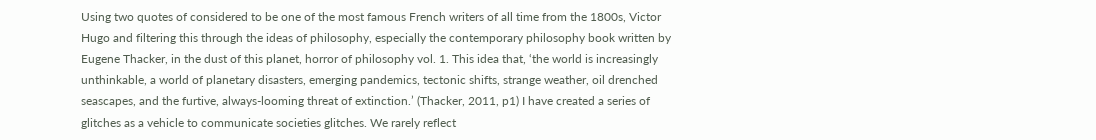Using two quotes of considered to be one of the most famous French writers of all time from the 1800s, Victor Hugo and filtering this through the ideas of philosophy, especially the contemporary philosophy book written by Eugene Thacker, in the dust of this planet, horror of philosophy vol. 1. This idea that, ‘the world is increasingly unthinkable, a world of planetary disasters, emerging pandemics, tectonic shifts, strange weather, oil drenched seascapes, and the furtive, always-looming threat of extinction.’ (Thacker, 2011, p1) I have created a series of glitches as a vehicle to communicate societies glitches. We rarely reflect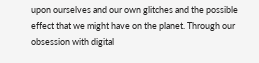upon ourselves and our own glitches and the possible effect that we might have on the planet. Through our obsession with digital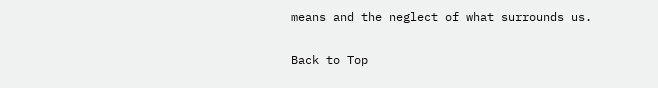means and the neglect of what surrounds us.

Back to Top